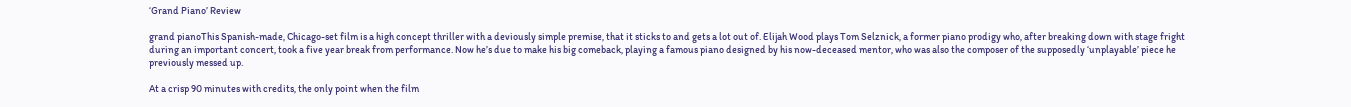‘Grand Piano’ Review

grand pianoThis Spanish-made, Chicago-set film is a high concept thriller with a deviously simple premise, that it sticks to and gets a lot out of. Elijah Wood plays Tom Selznick, a former piano prodigy who, after breaking down with stage fright during an important concert, took a five year break from performance. Now he’s due to make his big comeback, playing a famous piano designed by his now-deceased mentor, who was also the composer of the supposedly ‘unplayable’ piece he previously messed up.

At a crisp 90 minutes with credits, the only point when the film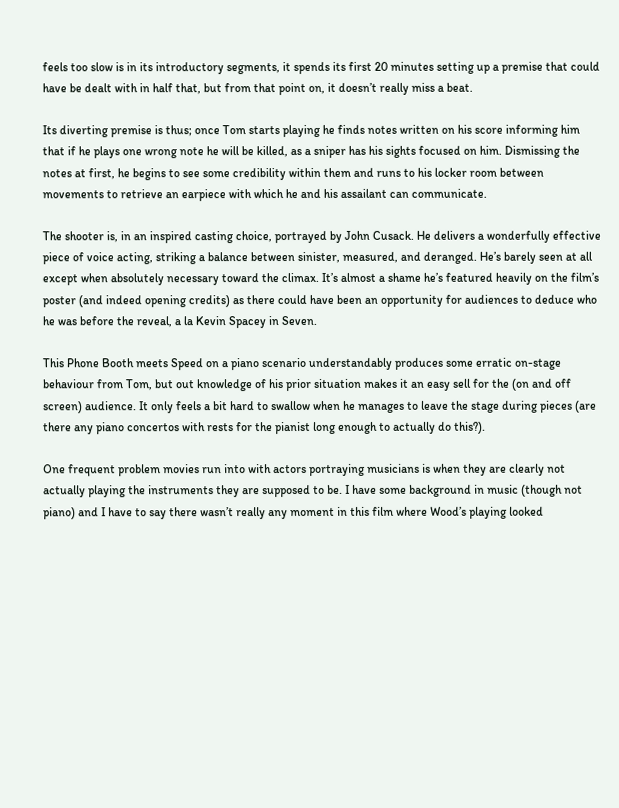feels too slow is in its introductory segments, it spends its first 20 minutes setting up a premise that could have be dealt with in half that, but from that point on, it doesn’t really miss a beat.

Its diverting premise is thus; once Tom starts playing he finds notes written on his score informing him that if he plays one wrong note he will be killed, as a sniper has his sights focused on him. Dismissing the notes at first, he begins to see some credibility within them and runs to his locker room between movements to retrieve an earpiece with which he and his assailant can communicate.

The shooter is, in an inspired casting choice, portrayed by John Cusack. He delivers a wonderfully effective piece of voice acting, striking a balance between sinister, measured, and deranged. He’s barely seen at all except when absolutely necessary toward the climax. It’s almost a shame he’s featured heavily on the film’s poster (and indeed opening credits) as there could have been an opportunity for audiences to deduce who he was before the reveal, a la Kevin Spacey in Seven.

This Phone Booth meets Speed on a piano scenario understandably produces some erratic on-stage behaviour from Tom, but out knowledge of his prior situation makes it an easy sell for the (on and off screen) audience. It only feels a bit hard to swallow when he manages to leave the stage during pieces (are there any piano concertos with rests for the pianist long enough to actually do this?).

One frequent problem movies run into with actors portraying musicians is when they are clearly not actually playing the instruments they are supposed to be. I have some background in music (though not piano) and I have to say there wasn’t really any moment in this film where Wood’s playing looked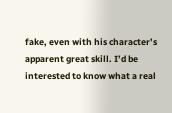fake, even with his character’s apparent great skill. I’d be interested to know what a real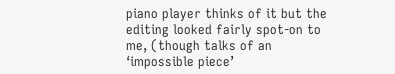piano player thinks of it but the editing looked fairly spot-on to me, (though talks of an ‘impossible piece’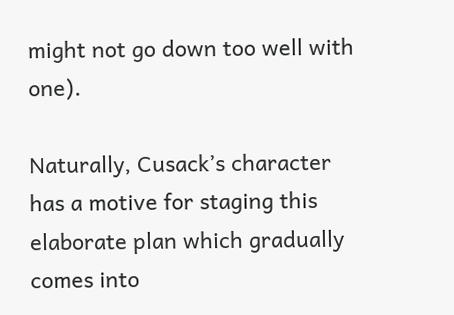might not go down too well with one).

Naturally, Cusack’s character has a motive for staging this elaborate plan which gradually comes into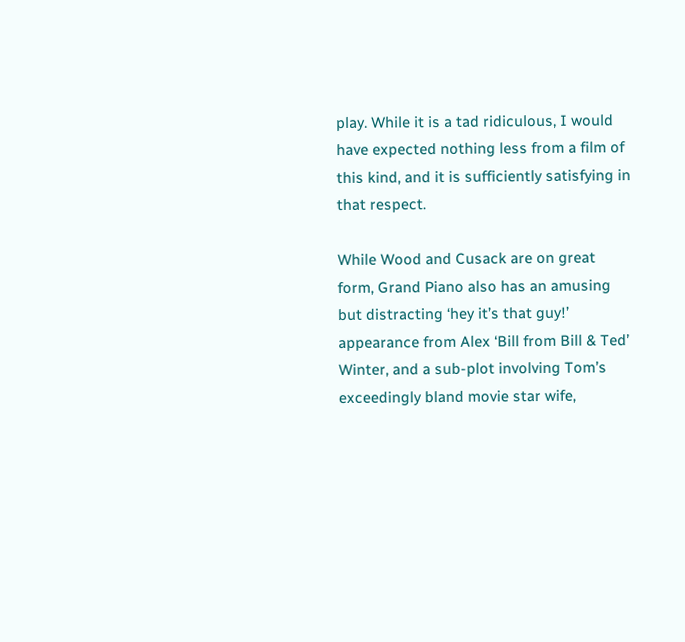play. While it is a tad ridiculous, I would have expected nothing less from a film of this kind, and it is sufficiently satisfying in that respect.

While Wood and Cusack are on great form, Grand Piano also has an amusing but distracting ‘hey it’s that guy!’ appearance from Alex ‘Bill from Bill & Ted’ Winter, and a sub-plot involving Tom’s exceedingly bland movie star wife,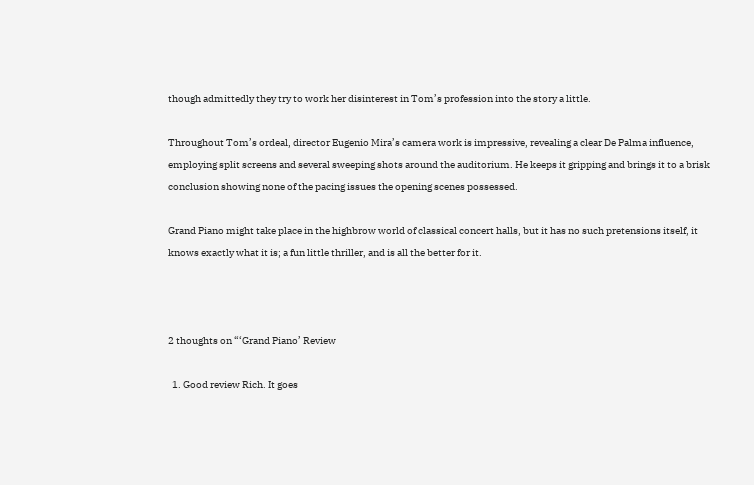though admittedly they try to work her disinterest in Tom’s profession into the story a little.

Throughout Tom’s ordeal, director Eugenio Mira’s camera work is impressive, revealing a clear De Palma influence, employing split screens and several sweeping shots around the auditorium. He keeps it gripping and brings it to a brisk conclusion showing none of the pacing issues the opening scenes possessed.

Grand Piano might take place in the highbrow world of classical concert halls, but it has no such pretensions itself, it knows exactly what it is; a fun little thriller, and is all the better for it.



2 thoughts on “‘Grand Piano’ Review

  1. Good review Rich. It goes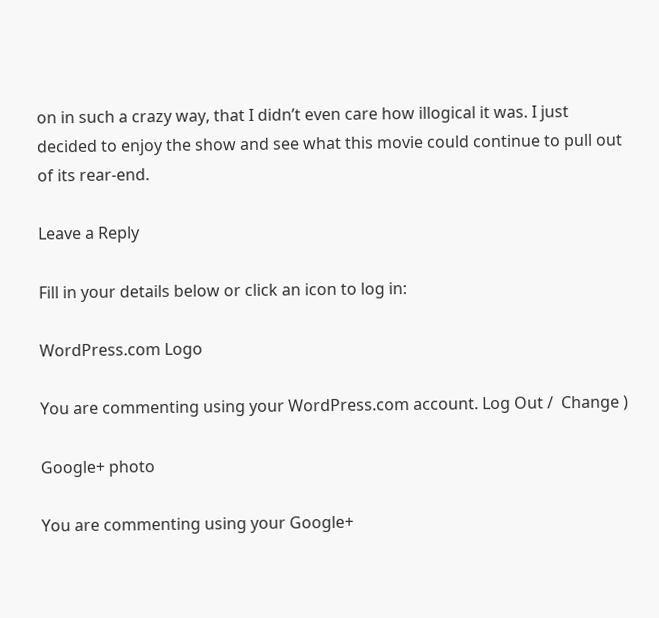on in such a crazy way, that I didn’t even care how illogical it was. I just decided to enjoy the show and see what this movie could continue to pull out of its rear-end.

Leave a Reply

Fill in your details below or click an icon to log in:

WordPress.com Logo

You are commenting using your WordPress.com account. Log Out /  Change )

Google+ photo

You are commenting using your Google+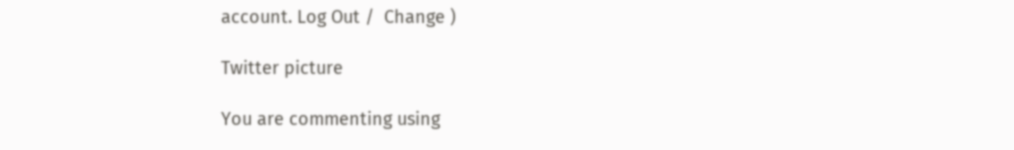account. Log Out /  Change )

Twitter picture

You are commenting using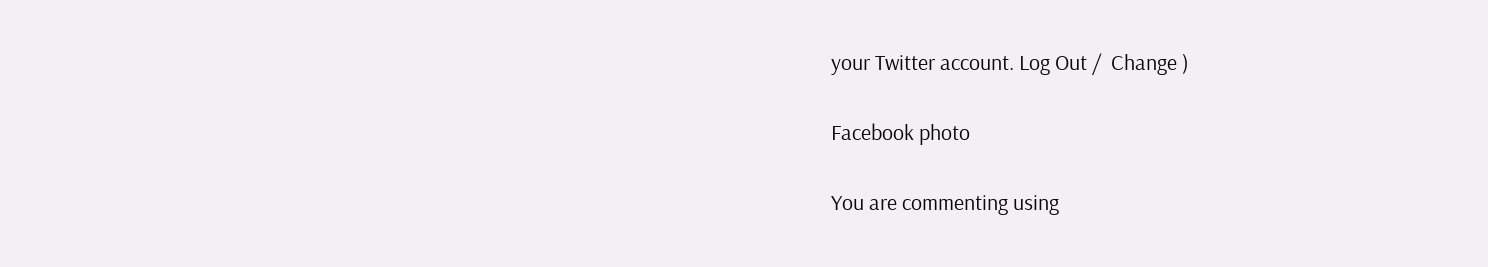your Twitter account. Log Out /  Change )

Facebook photo

You are commenting using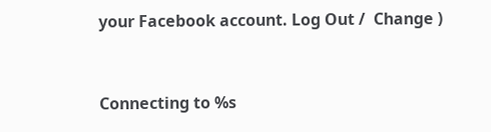your Facebook account. Log Out /  Change )


Connecting to %s